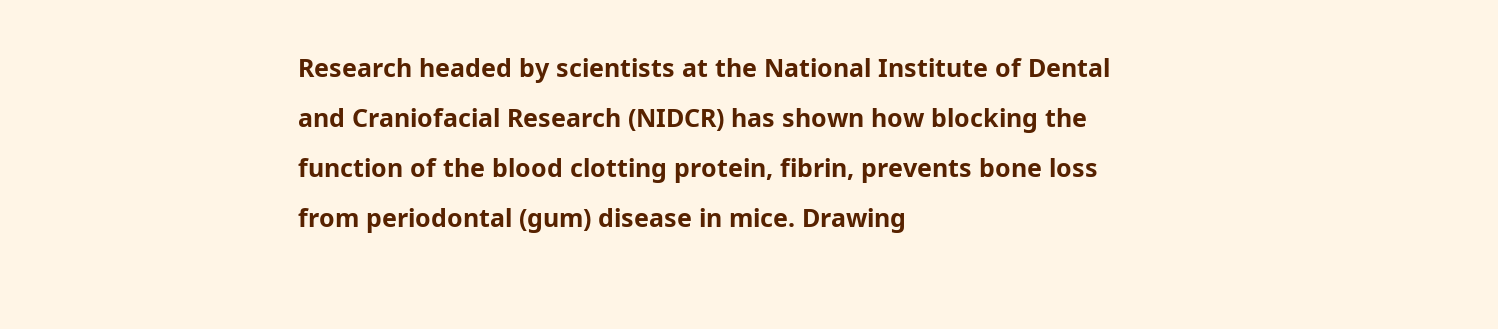Research headed by scientists at the National Institute of Dental and Craniofacial Research (NIDCR) has shown how blocking the function of the blood clotting protein, fibrin, prevents bone loss from periodontal (gum) disease in mice. Drawing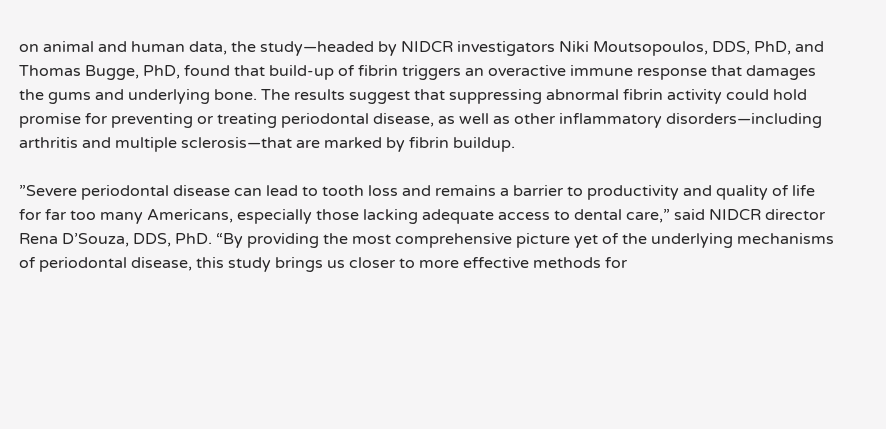on animal and human data, the study—headed by NIDCR investigators Niki Moutsopoulos, DDS, PhD, and Thomas Bugge, PhD, found that build-up of fibrin triggers an overactive immune response that damages the gums and underlying bone. The results suggest that suppressing abnormal fibrin activity could hold promise for preventing or treating periodontal disease, as well as other inflammatory disorders—including arthritis and multiple sclerosis—that are marked by fibrin buildup.

”Severe periodontal disease can lead to tooth loss and remains a barrier to productivity and quality of life for far too many Americans, especially those lacking adequate access to dental care,” said NIDCR director Rena D’Souza, DDS, PhD. “By providing the most comprehensive picture yet of the underlying mechanisms of periodontal disease, this study brings us closer to more effective methods for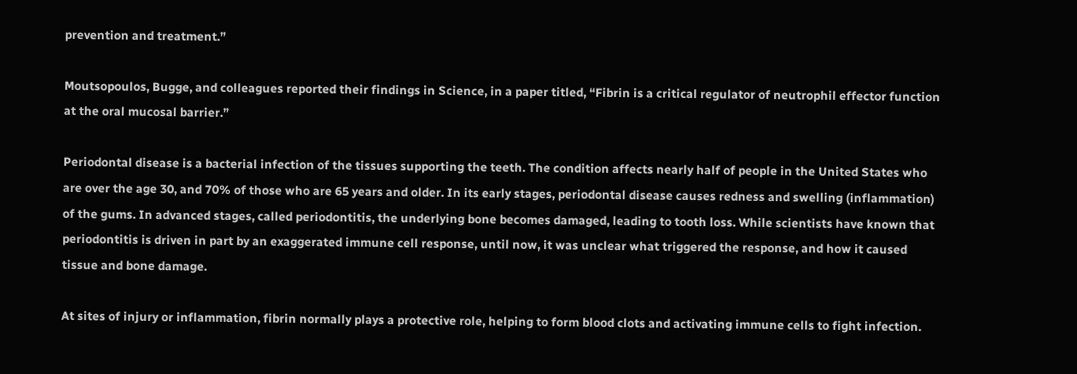prevention and treatment.”

Moutsopoulos, Bugge, and colleagues reported their findings in Science, in a paper titled, “Fibrin is a critical regulator of neutrophil effector function at the oral mucosal barrier.”

Periodontal disease is a bacterial infection of the tissues supporting the teeth. The condition affects nearly half of people in the United States who are over the age 30, and 70% of those who are 65 years and older. In its early stages, periodontal disease causes redness and swelling (inflammation) of the gums. In advanced stages, called periodontitis, the underlying bone becomes damaged, leading to tooth loss. While scientists have known that periodontitis is driven in part by an exaggerated immune cell response, until now, it was unclear what triggered the response, and how it caused tissue and bone damage.

At sites of injury or inflammation, fibrin normally plays a protective role, helping to form blood clots and activating immune cells to fight infection.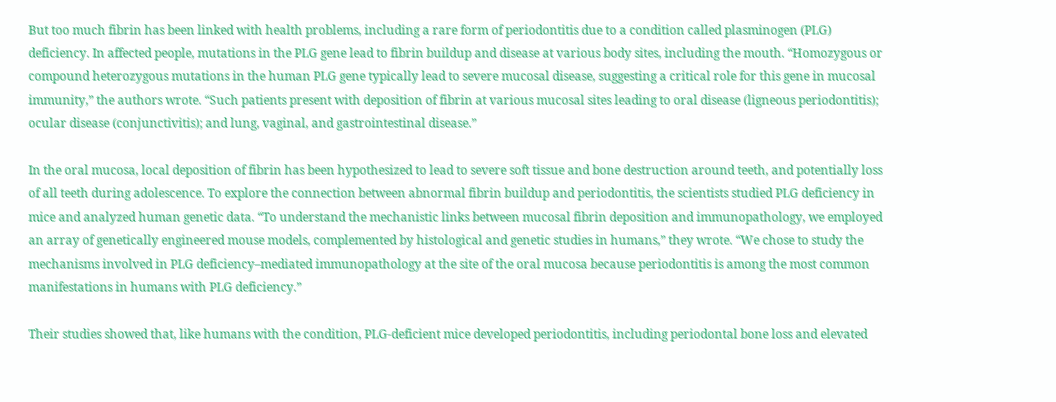But too much fibrin has been linked with health problems, including a rare form of periodontitis due to a condition called plasminogen (PLG) deficiency. In affected people, mutations in the PLG gene lead to fibrin buildup and disease at various body sites, including the mouth. “Homozygous or compound heterozygous mutations in the human PLG gene typically lead to severe mucosal disease, suggesting a critical role for this gene in mucosal immunity,” the authors wrote. “Such patients present with deposition of fibrin at various mucosal sites leading to oral disease (ligneous periodontitis); ocular disease (conjunctivitis); and lung, vaginal, and gastrointestinal disease.”

In the oral mucosa, local deposition of fibrin has been hypothesized to lead to severe soft tissue and bone destruction around teeth, and potentially loss of all teeth during adolescence. To explore the connection between abnormal fibrin buildup and periodontitis, the scientists studied PLG deficiency in mice and analyzed human genetic data. “To understand the mechanistic links between mucosal fibrin deposition and immunopathology, we employed an array of genetically engineered mouse models, complemented by histological and genetic studies in humans,” they wrote. “We chose to study the mechanisms involved in PLG deficiency–mediated immunopathology at the site of the oral mucosa because periodontitis is among the most common manifestations in humans with PLG deficiency.”

Their studies showed that, like humans with the condition, PLG-deficient mice developed periodontitis, including periodontal bone loss and elevated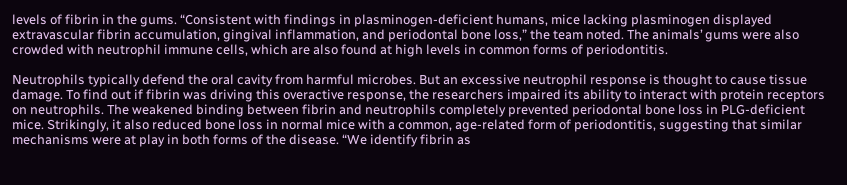levels of fibrin in the gums. “Consistent with findings in plasminogen-deficient humans, mice lacking plasminogen displayed extravascular fibrin accumulation, gingival inflammation, and periodontal bone loss,” the team noted. The animals’ gums were also crowded with neutrophil immune cells, which are also found at high levels in common forms of periodontitis.

Neutrophils typically defend the oral cavity from harmful microbes. But an excessive neutrophil response is thought to cause tissue damage. To find out if fibrin was driving this overactive response, the researchers impaired its ability to interact with protein receptors on neutrophils. The weakened binding between fibrin and neutrophils completely prevented periodontal bone loss in PLG-deficient mice. Strikingly, it also reduced bone loss in normal mice with a common, age-related form of periodontitis, suggesting that similar mechanisms were at play in both forms of the disease. “We identify fibrin as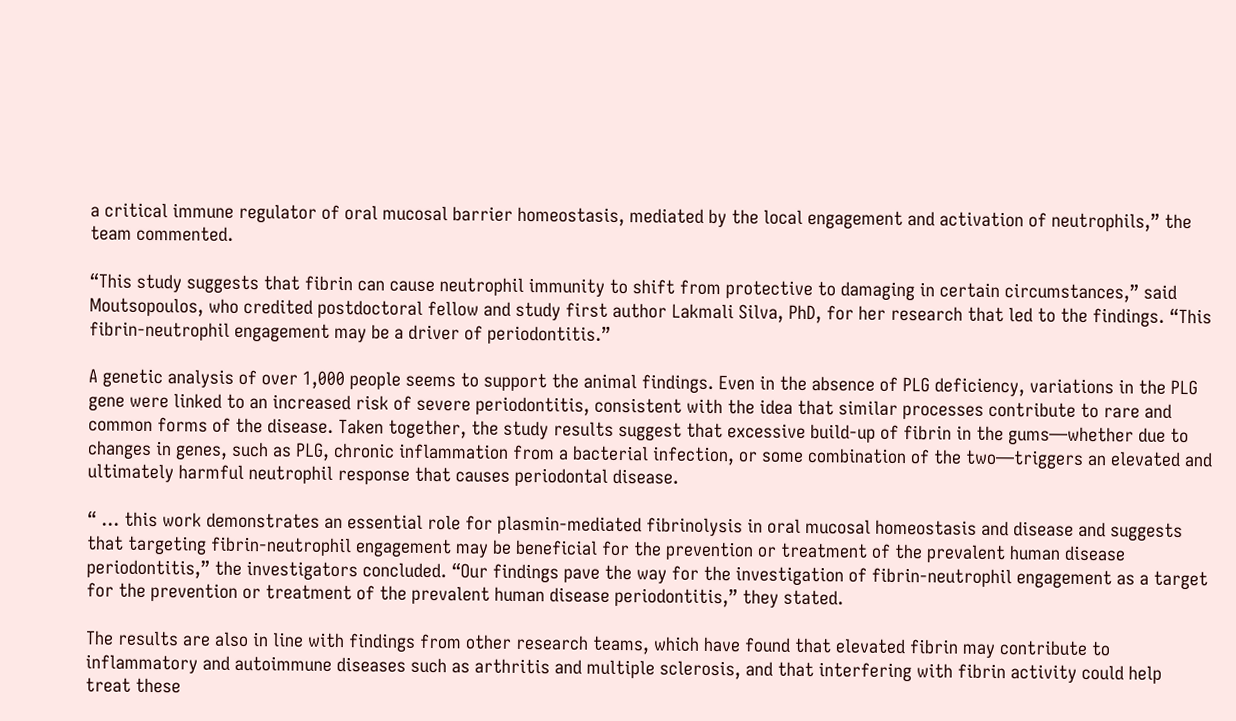a critical immune regulator of oral mucosal barrier homeostasis, mediated by the local engagement and activation of neutrophils,” the team commented.

“This study suggests that fibrin can cause neutrophil immunity to shift from protective to damaging in certain circumstances,” said Moutsopoulos, who credited postdoctoral fellow and study first author Lakmali Silva, PhD, for her research that led to the findings. “This fibrin-neutrophil engagement may be a driver of periodontitis.”

A genetic analysis of over 1,000 people seems to support the animal findings. Even in the absence of PLG deficiency, variations in the PLG gene were linked to an increased risk of severe periodontitis, consistent with the idea that similar processes contribute to rare and common forms of the disease. Taken together, the study results suggest that excessive build-up of fibrin in the gums—whether due to changes in genes, such as PLG, chronic inflammation from a bacterial infection, or some combination of the two—triggers an elevated and ultimately harmful neutrophil response that causes periodontal disease.

“ … this work demonstrates an essential role for plasmin-mediated fibrinolysis in oral mucosal homeostasis and disease and suggests that targeting fibrin-neutrophil engagement may be beneficial for the prevention or treatment of the prevalent human disease periodontitis,” the investigators concluded. “Our findings pave the way for the investigation of fibrin-neutrophil engagement as a target for the prevention or treatment of the prevalent human disease periodontitis,” they stated.

The results are also in line with findings from other research teams, which have found that elevated fibrin may contribute to inflammatory and autoimmune diseases such as arthritis and multiple sclerosis, and that interfering with fibrin activity could help treat these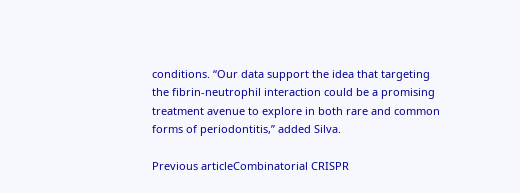conditions. “Our data support the idea that targeting the fibrin-neutrophil interaction could be a promising treatment avenue to explore in both rare and common forms of periodontitis,” added Silva.

Previous articleCombinatorial CRISPR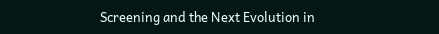Screening and the Next Evolution in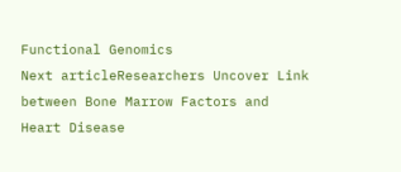Functional Genomics
Next articleResearchers Uncover Link between Bone Marrow Factors and Heart Disease